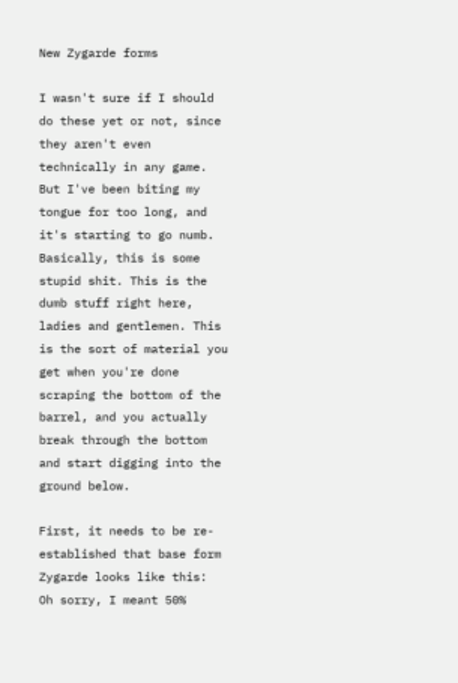New Zygarde forms

I wasn't sure if I should do these yet or not, since they aren't even technically in any game. But I've been biting my tongue for too long, and it's starting to go numb.
Basically, this is some stupid shit. This is the dumb stuff right here, ladies and gentlemen. This is the sort of material you get when you're done scraping the bottom of the barrel, and you actually break through the bottom and start digging into the ground below.

First, it needs to be re-established that base form Zygarde looks like this:
Oh sorry, I meant 50%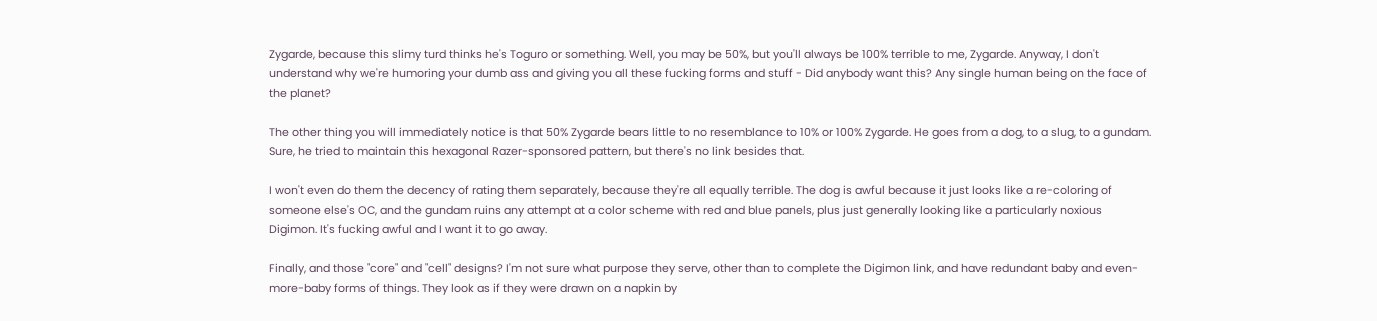Zygarde, because this slimy turd thinks he's Toguro or something. Well, you may be 50%, but you'll always be 100% terrible to me, Zygarde. Anyway, I don't understand why we're humoring your dumb ass and giving you all these fucking forms and stuff - Did anybody want this? Any single human being on the face of the planet?

The other thing you will immediately notice is that 50% Zygarde bears little to no resemblance to 10% or 100% Zygarde. He goes from a dog, to a slug, to a gundam. Sure, he tried to maintain this hexagonal Razer-sponsored pattern, but there's no link besides that.

I won't even do them the decency of rating them separately, because they're all equally terrible. The dog is awful because it just looks like a re-coloring of someone else's OC, and the gundam ruins any attempt at a color scheme with red and blue panels, plus just generally looking like a particularly noxious Digimon. It's fucking awful and I want it to go away.

Finally, and those "core" and "cell" designs? I'm not sure what purpose they serve, other than to complete the Digimon link, and have redundant baby and even-more-baby forms of things. They look as if they were drawn on a napkin by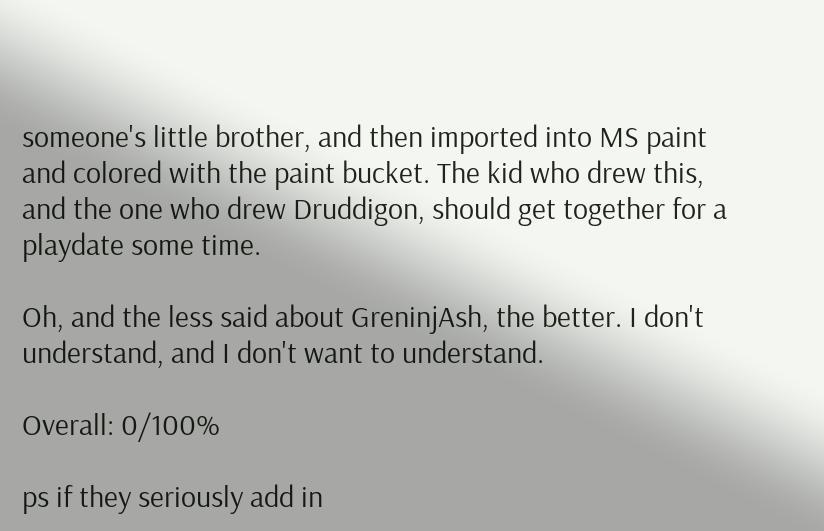someone's little brother, and then imported into MS paint and colored with the paint bucket. The kid who drew this, and the one who drew Druddigon, should get together for a playdate some time.

Oh, and the less said about GreninjAsh, the better. I don't understand, and I don't want to understand.

Overall: 0/100%

ps if they seriously add in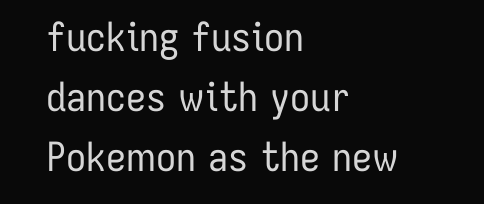fucking fusion dances with your Pokemon as the new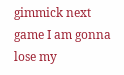gimmick next game I am gonna lose my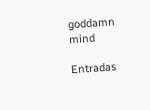goddamn mind

Entradas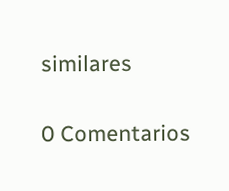similares

0 Comentarios